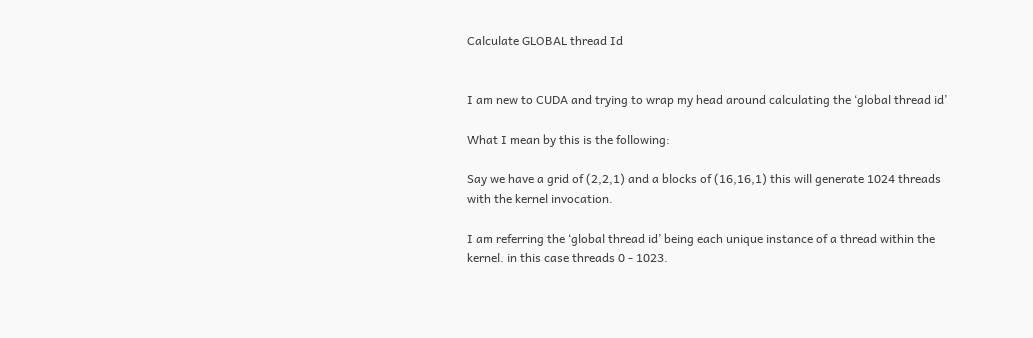Calculate GLOBAL thread Id


I am new to CUDA and trying to wrap my head around calculating the ‘global thread id’

What I mean by this is the following:

Say we have a grid of (2,2,1) and a blocks of (16,16,1) this will generate 1024 threads with the kernel invocation.

I am referring the ‘global thread id’ being each unique instance of a thread within the kernel. in this case threads 0 - 1023.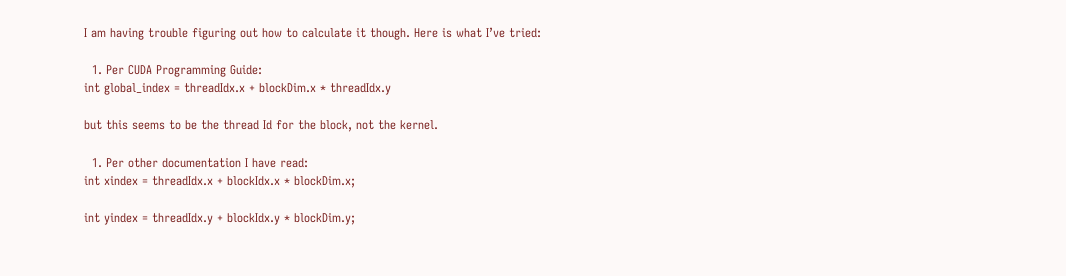I am having trouble figuring out how to calculate it though. Here is what I’ve tried:

  1. Per CUDA Programming Guide:
int global_index = threadIdx.x + blockDim.x * threadIdx.y

but this seems to be the thread Id for the block, not the kernel.

  1. Per other documentation I have read:
int xindex = threadIdx.x + blockIdx.x * blockDim.x;

int yindex = threadIdx.y + blockIdx.y * blockDim.y;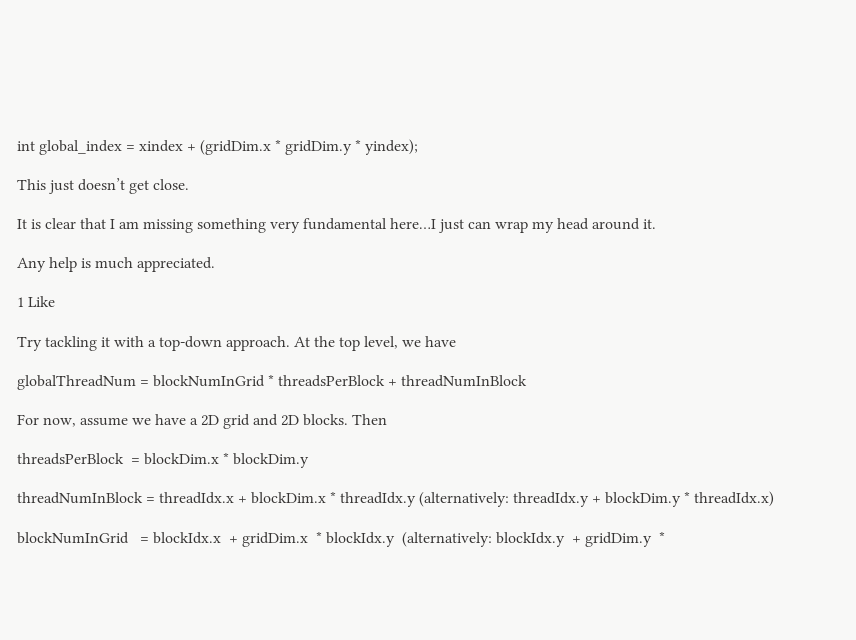int global_index = xindex + (gridDim.x * gridDim.y * yindex);

This just doesn’t get close.

It is clear that I am missing something very fundamental here…I just can wrap my head around it.

Any help is much appreciated.

1 Like

Try tackling it with a top-down approach. At the top level, we have

globalThreadNum = blockNumInGrid * threadsPerBlock + threadNumInBlock

For now, assume we have a 2D grid and 2D blocks. Then

threadsPerBlock  = blockDim.x * blockDim.y

threadNumInBlock = threadIdx.x + blockDim.x * threadIdx.y (alternatively: threadIdx.y + blockDim.y * threadIdx.x)

blockNumInGrid   = blockIdx.x  + gridDim.x  * blockIdx.y  (alternatively: blockIdx.y  + gridDim.y  *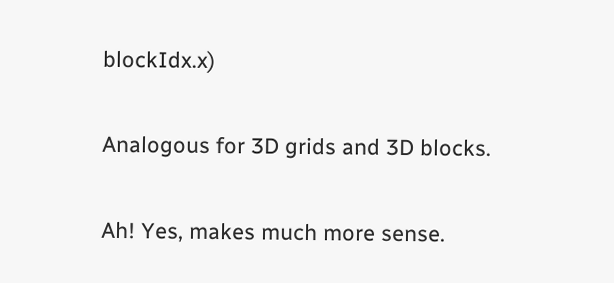blockIdx.x)

Analogous for 3D grids and 3D blocks.

Ah! Yes, makes much more sense.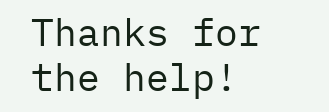Thanks for the help!